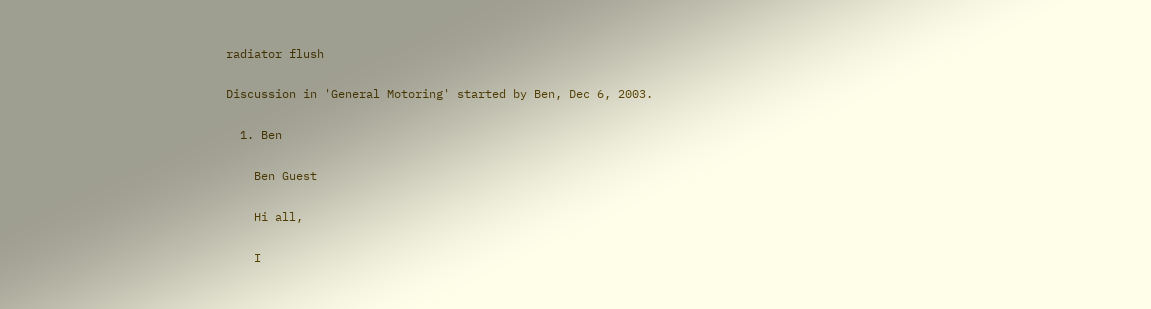radiator flush

Discussion in 'General Motoring' started by Ben, Dec 6, 2003.

  1. Ben

    Ben Guest

    Hi all,

    I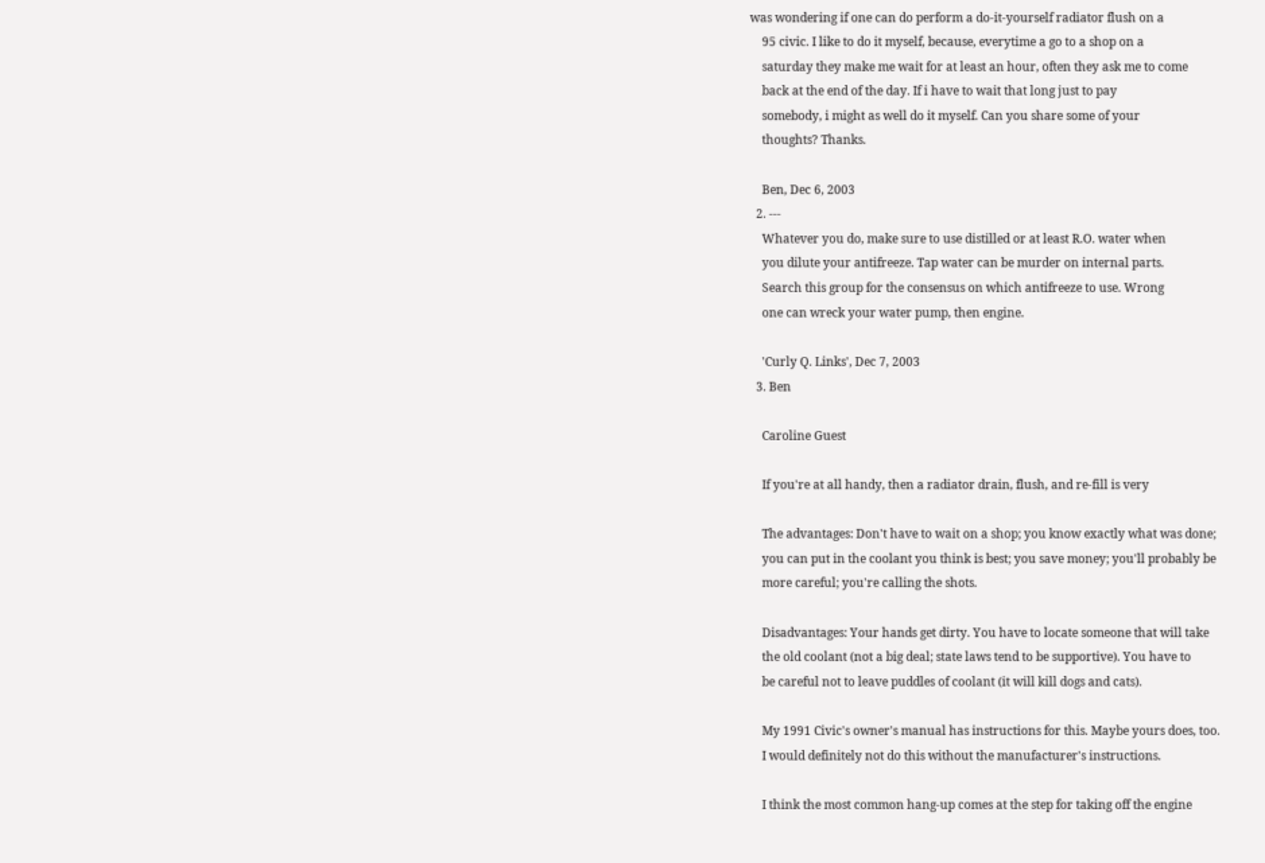was wondering if one can do perform a do-it-yourself radiator flush on a
    95 civic. I like to do it myself, because, everytime a go to a shop on a
    saturday they make me wait for at least an hour, often they ask me to come
    back at the end of the day. If i have to wait that long just to pay
    somebody, i might as well do it myself. Can you share some of your
    thoughts? Thanks.

    Ben, Dec 6, 2003
  2. ---
    Whatever you do, make sure to use distilled or at least R.O. water when
    you dilute your antifreeze. Tap water can be murder on internal parts.
    Search this group for the consensus on which antifreeze to use. Wrong
    one can wreck your water pump, then engine.

    'Curly Q. Links', Dec 7, 2003
  3. Ben

    Caroline Guest

    If you're at all handy, then a radiator drain, flush, and re-fill is very

    The advantages: Don't have to wait on a shop; you know exactly what was done;
    you can put in the coolant you think is best; you save money; you'll probably be
    more careful; you're calling the shots.

    Disadvantages: Your hands get dirty. You have to locate someone that will take
    the old coolant (not a big deal; state laws tend to be supportive). You have to
    be careful not to leave puddles of coolant (it will kill dogs and cats).

    My 1991 Civic's owner's manual has instructions for this. Maybe yours does, too.
    I would definitely not do this without the manufacturer's instructions.

    I think the most common hang-up comes at the step for taking off the engine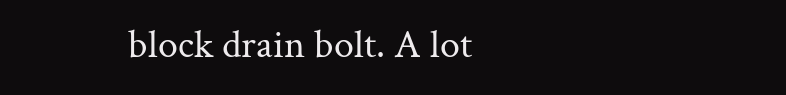block drain bolt. A lot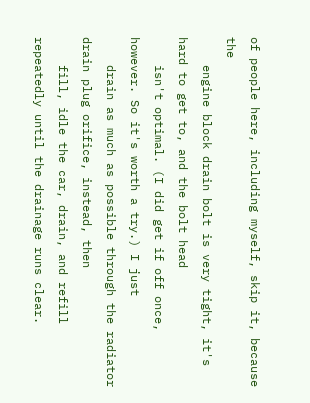of people here, including myself, skip it, because the
    engine block drain bolt is very tight, it's hard to get to, and the bolt head
    isn't optimal. (I did get if off once, however. So it's worth a try.) I just
    drain as much as possible through the radiator drain plug orifice, instead, then
    fill, idle the car, drain, and refill repeatedly until the drainage runs clear.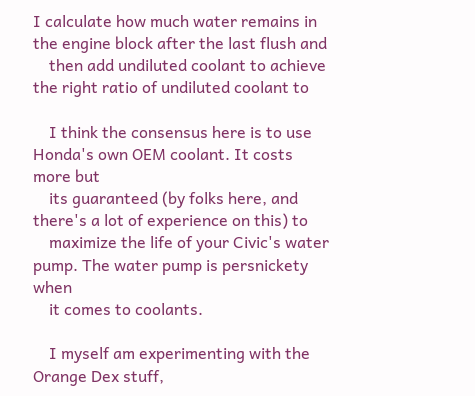I calculate how much water remains in the engine block after the last flush and
    then add undiluted coolant to achieve the right ratio of undiluted coolant to

    I think the consensus here is to use Honda's own OEM coolant. It costs more but
    its guaranteed (by folks here, and there's a lot of experience on this) to
    maximize the life of your Civic's water pump. The water pump is persnickety when
    it comes to coolants.

    I myself am experimenting with the Orange Dex stuff,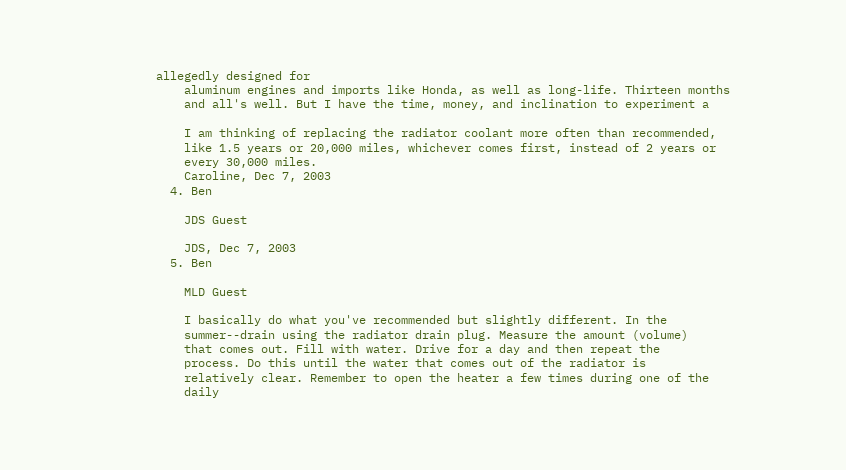allegedly designed for
    aluminum engines and imports like Honda, as well as long-life. Thirteen months
    and all's well. But I have the time, money, and inclination to experiment a

    I am thinking of replacing the radiator coolant more often than recommended,
    like 1.5 years or 20,000 miles, whichever comes first, instead of 2 years or
    every 30,000 miles.
    Caroline, Dec 7, 2003
  4. Ben

    JDS Guest

    JDS, Dec 7, 2003
  5. Ben

    MLD Guest

    I basically do what you've recommended but slightly different. In the
    summer--drain using the radiator drain plug. Measure the amount (volume)
    that comes out. Fill with water. Drive for a day and then repeat the
    process. Do this until the water that comes out of the radiator is
    relatively clear. Remember to open the heater a few times during one of the
    daily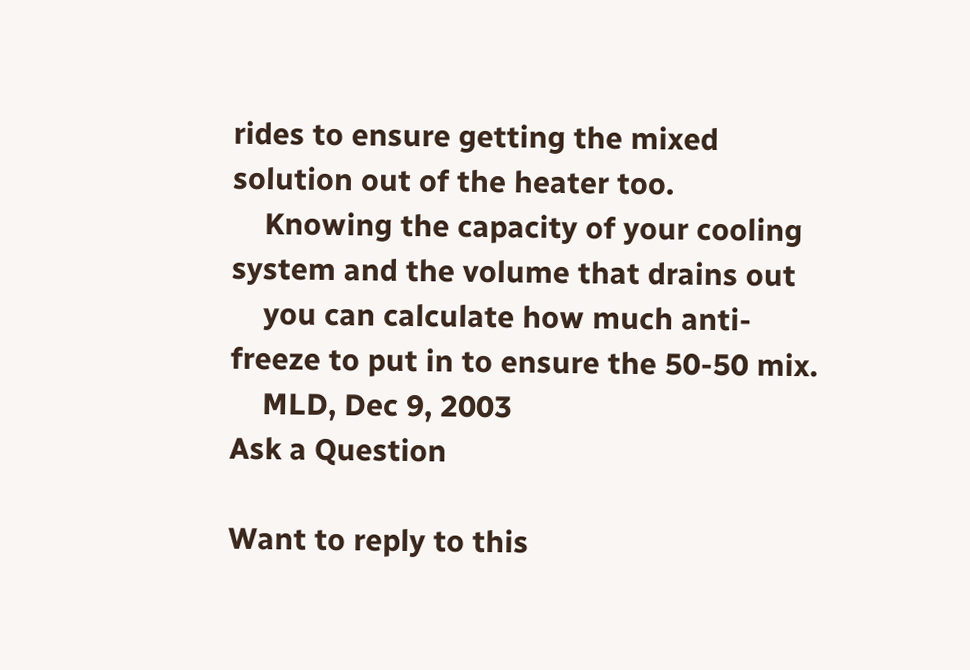rides to ensure getting the mixed solution out of the heater too.
    Knowing the capacity of your cooling system and the volume that drains out
    you can calculate how much anti-freeze to put in to ensure the 50-50 mix.
    MLD, Dec 9, 2003
Ask a Question

Want to reply to this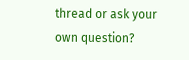thread or ask your own question?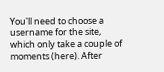You'll need to choose a username for the site, which only take a couple of moments (here). After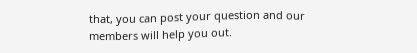that, you can post your question and our members will help you out.